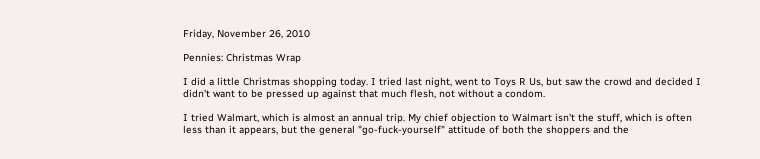Friday, November 26, 2010

Pennies: Christmas Wrap

I did a little Christmas shopping today. I tried last night, went to Toys R Us, but saw the crowd and decided I didn't want to be pressed up against that much flesh, not without a condom.

I tried Walmart, which is almost an annual trip. My chief objection to Walmart isn't the stuff, which is often less than it appears, but the general "go-fuck-yourself" attitude of both the shoppers and the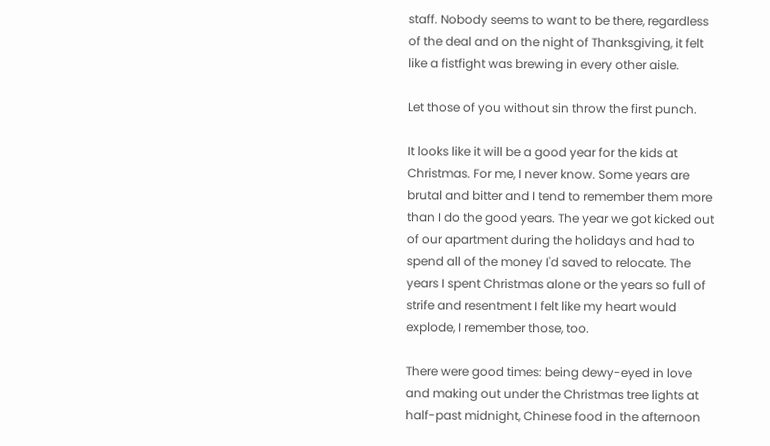staff. Nobody seems to want to be there, regardless of the deal and on the night of Thanksgiving, it felt like a fistfight was brewing in every other aisle.

Let those of you without sin throw the first punch.

It looks like it will be a good year for the kids at Christmas. For me, I never know. Some years are brutal and bitter and I tend to remember them more than I do the good years. The year we got kicked out of our apartment during the holidays and had to spend all of the money I'd saved to relocate. The years I spent Christmas alone or the years so full of strife and resentment I felt like my heart would explode, I remember those, too.

There were good times: being dewy-eyed in love and making out under the Christmas tree lights at half-past midnight, Chinese food in the afternoon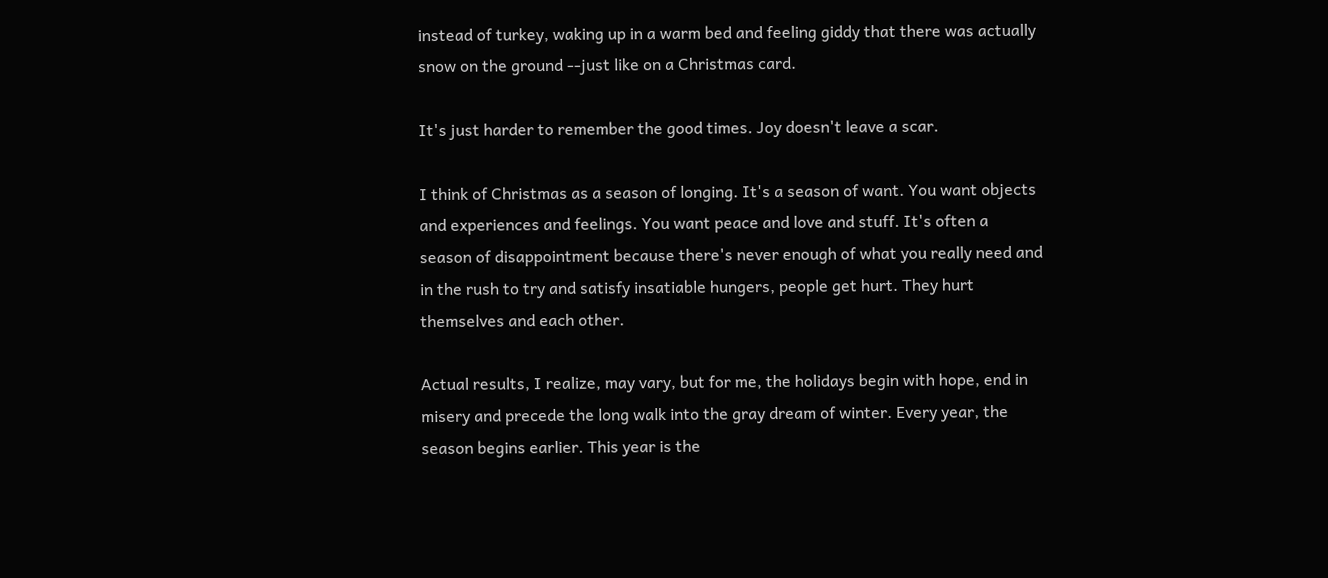instead of turkey, waking up in a warm bed and feeling giddy that there was actually snow on the ground --just like on a Christmas card.

It's just harder to remember the good times. Joy doesn't leave a scar.

I think of Christmas as a season of longing. It's a season of want. You want objects and experiences and feelings. You want peace and love and stuff. It's often a season of disappointment because there's never enough of what you really need and in the rush to try and satisfy insatiable hungers, people get hurt. They hurt themselves and each other.

Actual results, I realize, may vary, but for me, the holidays begin with hope, end in misery and precede the long walk into the gray dream of winter. Every year, the season begins earlier. This year is the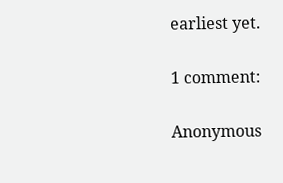earliest yet.

1 comment:

Anonymous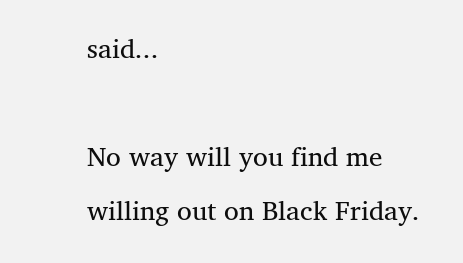said...

No way will you find me willing out on Black Friday.